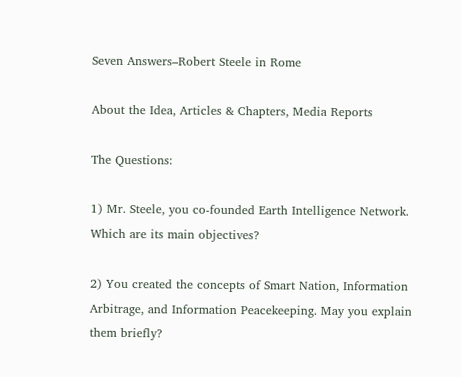Seven Answers–Robert Steele in Rome

About the Idea, Articles & Chapters, Media Reports

The Questions:

1) Mr. Steele, you co-founded Earth Intelligence Network. Which are its main objectives?

2) You created the concepts of Smart Nation, Information Arbitrage, and Information Peacekeeping. May you explain them briefly?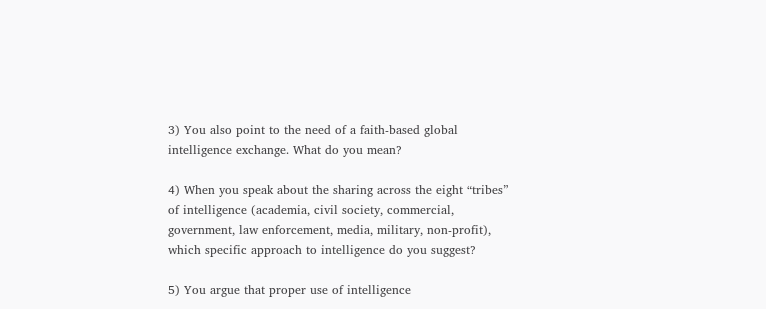3) You also point to the need of a faith-based global intelligence exchange. What do you mean?

4) When you speak about the sharing across the eight “tribes” of intelligence (academia, civil society, commercial, government, law enforcement, media, military, non-profit), which specific approach to intelligence do you suggest?

5) You argue that proper use of intelligence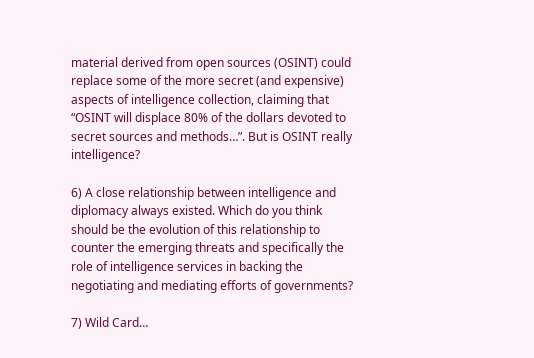material derived from open sources (OSINT) could replace some of the more secret (and expensive) aspects of intelligence collection, claiming that “OSINT will displace 80% of the dollars devoted to secret sources and methods…”. But is OSINT really intelligence?

6) A close relationship between intelligence and diplomacy always existed. Which do you think should be the evolution of this relationship to counter the emerging threats and specifically the role of intelligence services in backing the negotiating and mediating efforts of governments?

7) Wild Card…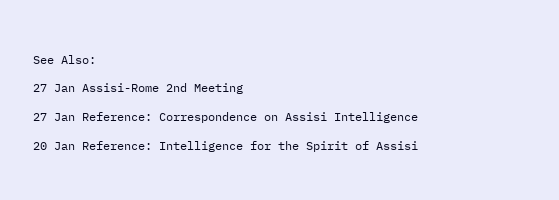See Also:

27 Jan Assisi-Rome 2nd Meeting

27 Jan Reference: Correspondence on Assisi Intelligence

20 Jan Reference: Intelligence for the Spirit of Assisi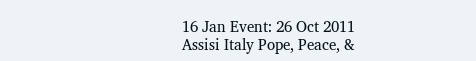16 Jan Event: 26 Oct 2011 Assisi Italy Pope, Peace, &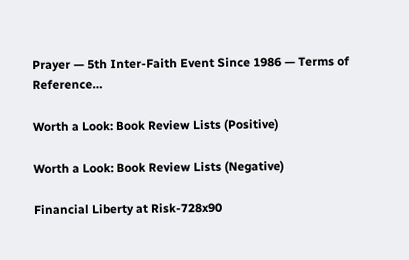Prayer — 5th Inter-Faith Event Since 1986 — Terms of Reference…

Worth a Look: Book Review Lists (Positive)

Worth a Look: Book Review Lists (Negative)

Financial Liberty at Risk-728x90